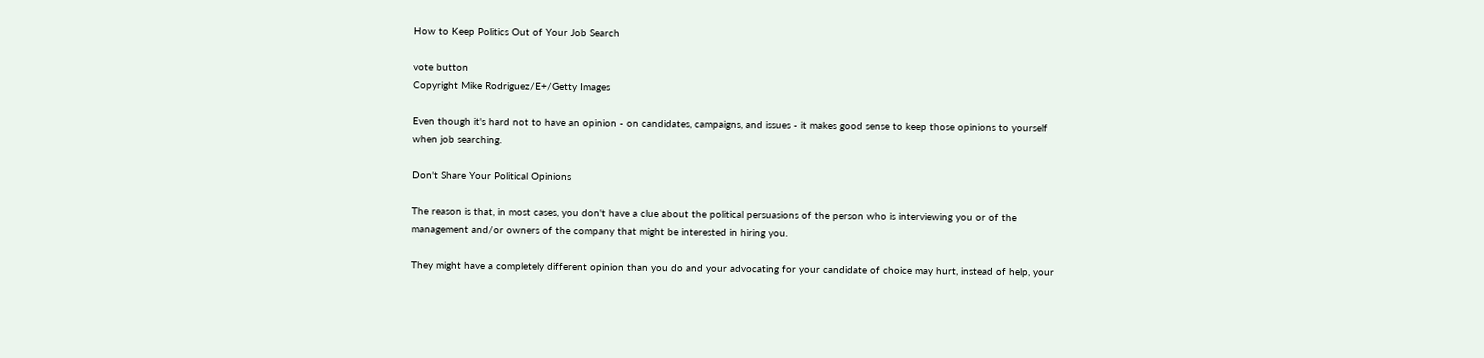How to Keep Politics Out of Your Job Search

vote button
Copyright Mike Rodriguez/E+/Getty Images

Even though it's hard not to have an opinion - on candidates, campaigns, and issues - it makes good sense to keep those opinions to yourself when job searching.

Don't Share Your Political Opinions

The reason is that, in most cases, you don't have a clue about the political persuasions of the person who is interviewing you or of the management and/or owners of the company that might be interested in hiring you.

They might have a completely different opinion than you do and your advocating for your candidate of choice may hurt, instead of help, your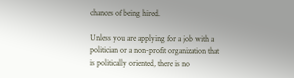chances of being hired.

Unless you are applying for a job with a politician or a non-profit organization that is politically oriented, there is no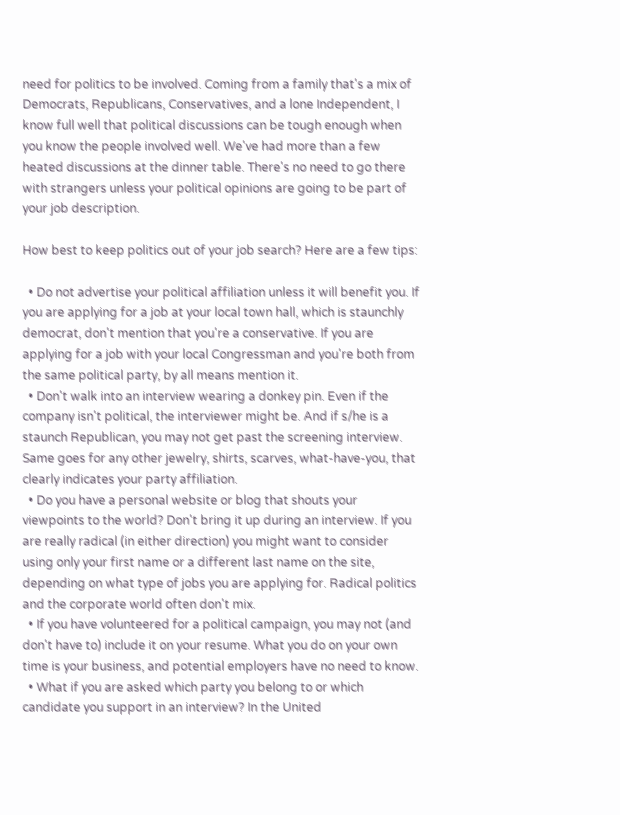need for politics to be involved. Coming from a family that's a mix of Democrats, Republicans, Conservatives, and a lone Independent, I know full well that political discussions can be tough enough when you know the people involved well. We've had more than a few heated discussions at the dinner table. There's no need to go there with strangers unless your political opinions are going to be part of your job description.

How best to keep politics out of your job search? Here are a few tips:

  • Do not advertise your political affiliation unless it will benefit you. If you are applying for a job at your local town hall, which is staunchly democrat, don't mention that you're a conservative. If you are applying for a job with your local Congressman and you're both from the same political party, by all means mention it.
  • Don't walk into an interview wearing a donkey pin. Even if the company isn't political, the interviewer might be. And if s/he is a staunch Republican, you may not get past the screening interview. Same goes for any other jewelry, shirts, scarves, what-have-you, that clearly indicates your party affiliation.
  • Do you have a personal website or blog that shouts your viewpoints to the world? Don't bring it up during an interview. If you are really radical (in either direction) you might want to consider using only your first name or a different last name on the site, depending on what type of jobs you are applying for. Radical politics and the corporate world often don't mix.
  • If you have volunteered for a political campaign, you may not (and don't have to) include it on your resume. What you do on your own time is your business, and potential employers have no need to know.
  • What if you are asked which party you belong to or which candidate you support in an interview? In the United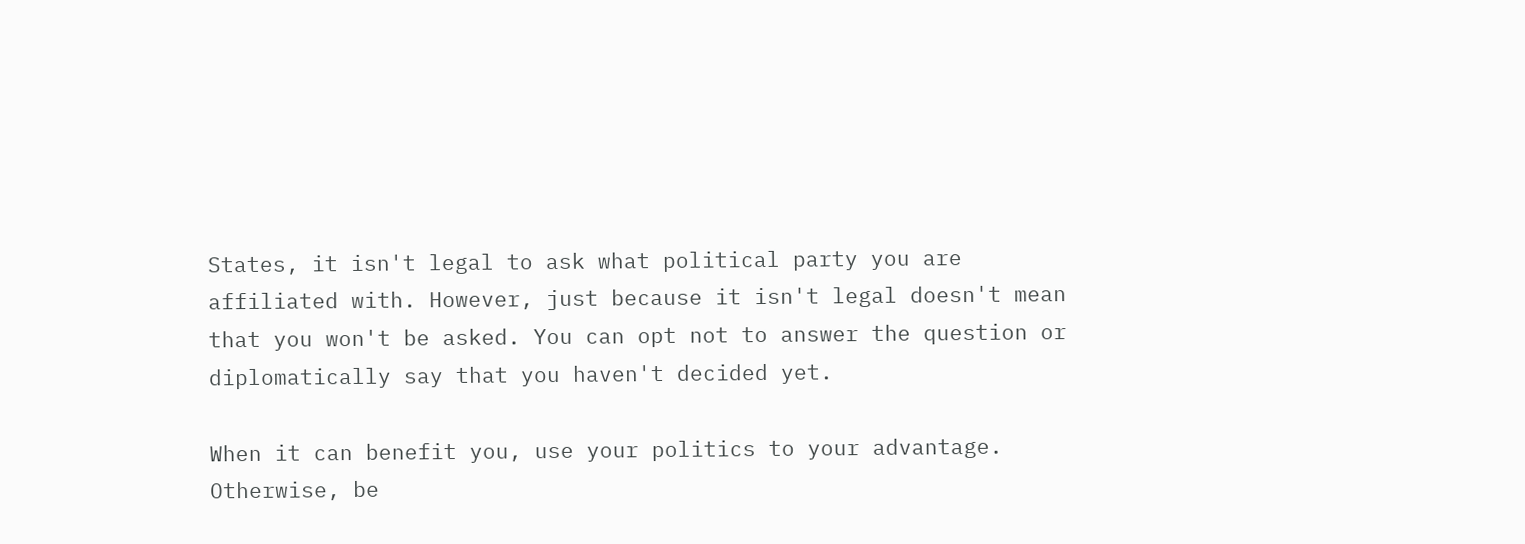States, it isn't legal to ask what political party you are affiliated with. However, just because it isn't legal doesn't mean that you won't be asked. You can opt not to answer the question or diplomatically say that you haven't decided yet.

When it can benefit you, use your politics to your advantage. Otherwise, be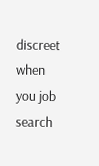discreet when you job search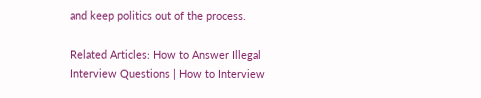and keep politics out of the process.

Related Articles: How to Answer Illegal Interview Questions | How to Interview